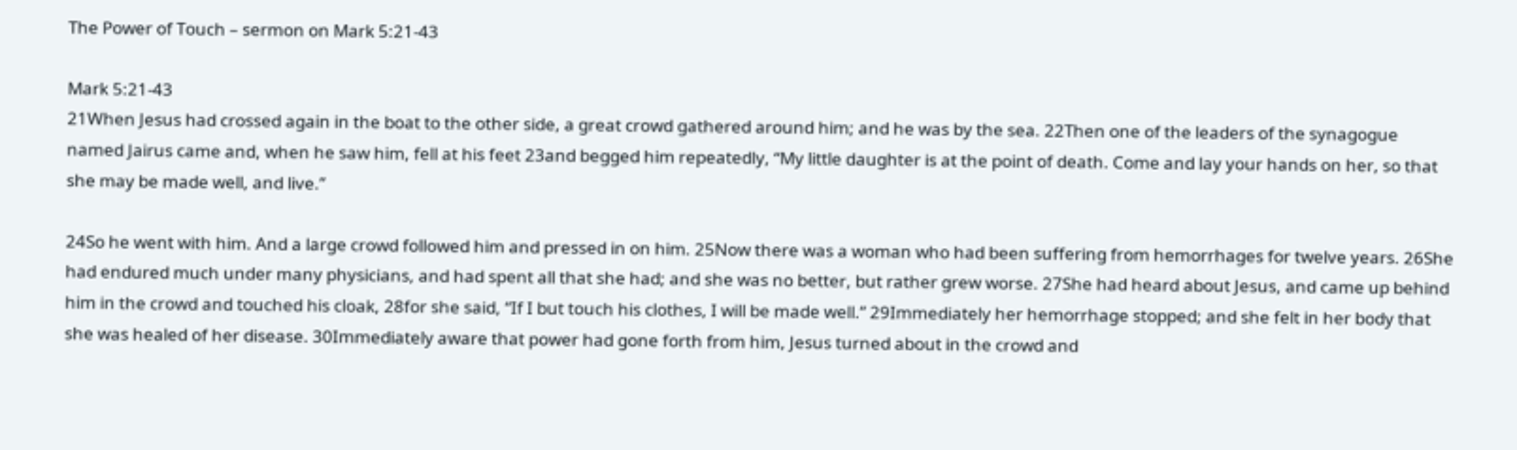The Power of Touch – sermon on Mark 5:21-43

Mark 5:21-43
21When Jesus had crossed again in the boat to the other side, a great crowd gathered around him; and he was by the sea. 22Then one of the leaders of the synagogue named Jairus came and, when he saw him, fell at his feet 23and begged him repeatedly, “My little daughter is at the point of death. Come and lay your hands on her, so that she may be made well, and live.”

24So he went with him. And a large crowd followed him and pressed in on him. 25Now there was a woman who had been suffering from hemorrhages for twelve years. 26She had endured much under many physicians, and had spent all that she had; and she was no better, but rather grew worse. 27She had heard about Jesus, and came up behind him in the crowd and touched his cloak, 28for she said, “If I but touch his clothes, I will be made well.” 29Immediately her hemorrhage stopped; and she felt in her body that she was healed of her disease. 30Immediately aware that power had gone forth from him, Jesus turned about in the crowd and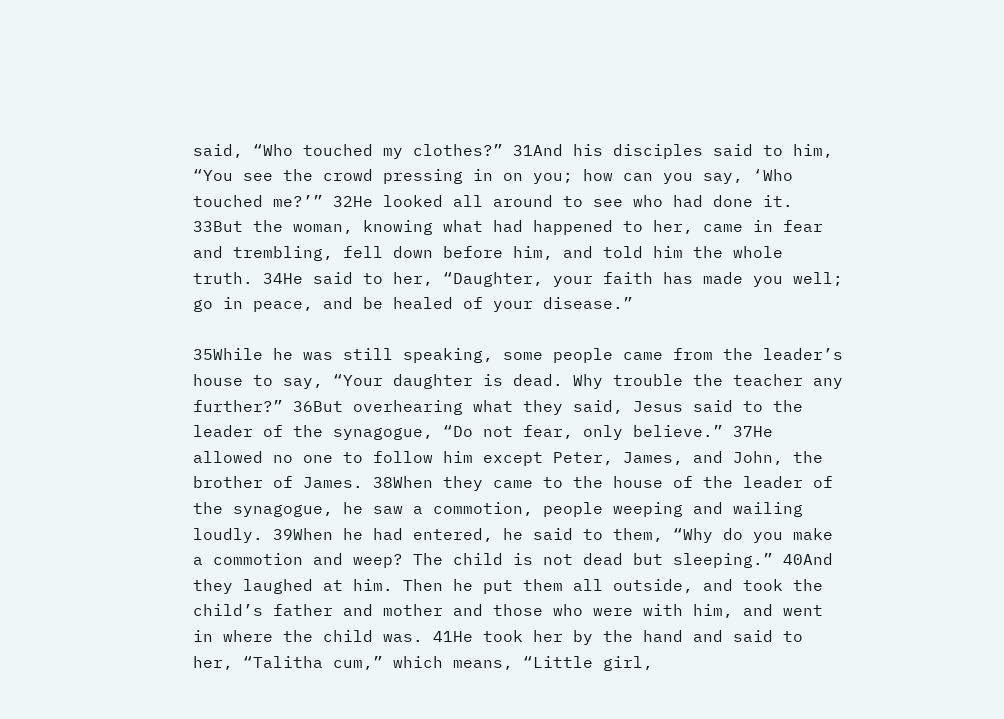said, “Who touched my clothes?” 31And his disciples said to him, “You see the crowd pressing in on you; how can you say, ‘Who touched me?’” 32He looked all around to see who had done it. 33But the woman, knowing what had happened to her, came in fear and trembling, fell down before him, and told him the whole truth. 34He said to her, “Daughter, your faith has made you well; go in peace, and be healed of your disease.”

35While he was still speaking, some people came from the leader’s house to say, “Your daughter is dead. Why trouble the teacher any further?” 36But overhearing what they said, Jesus said to the leader of the synagogue, “Do not fear, only believe.” 37He allowed no one to follow him except Peter, James, and John, the brother of James. 38When they came to the house of the leader of the synagogue, he saw a commotion, people weeping and wailing loudly. 39When he had entered, he said to them, “Why do you make a commotion and weep? The child is not dead but sleeping.” 40And they laughed at him. Then he put them all outside, and took the child’s father and mother and those who were with him, and went in where the child was. 41He took her by the hand and said to her, “Talitha cum,” which means, “Little girl,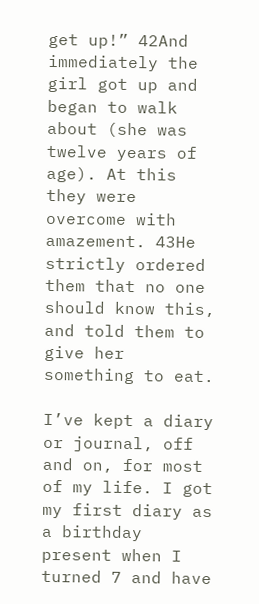get up!” 42And immediately the girl got up and began to walk about (she was twelve years of age). At this they were overcome with amazement. 43He strictly ordered them that no one should know this, and told them to give her something to eat.

I’ve kept a diary or journal, off and on, for most of my life. I got my first diary as a birthday present when I turned 7 and have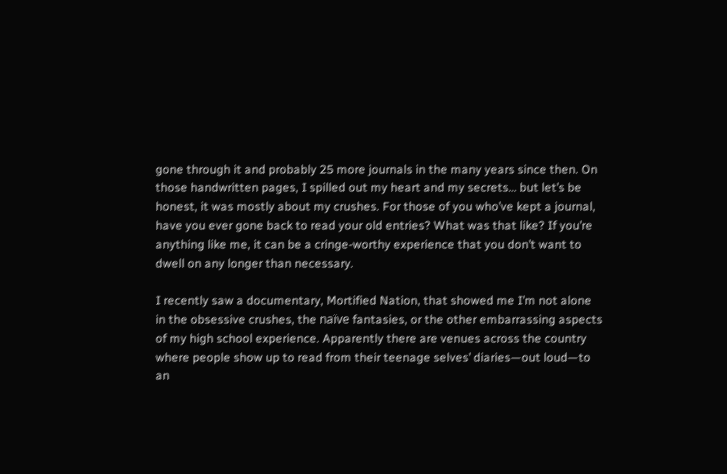gone through it and probably 25 more journals in the many years since then. On those handwritten pages, I spilled out my heart and my secrets… but let’s be honest, it was mostly about my crushes. For those of you who’ve kept a journal, have you ever gone back to read your old entries? What was that like? If you’re anything like me, it can be a cringe-worthy experience that you don’t want to dwell on any longer than necessary.

I recently saw a documentary, Mortified Nation, that showed me I’m not alone in the obsessive crushes, the naïve fantasies, or the other embarrassing aspects of my high school experience. Apparently there are venues across the country where people show up to read from their teenage selves’ diaries—out loud—to an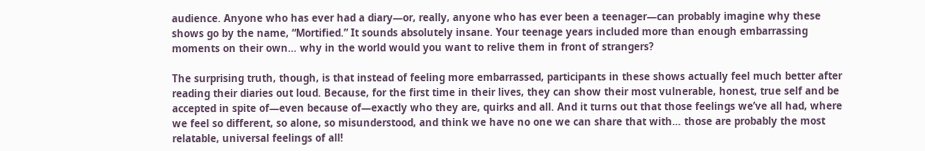audience. Anyone who has ever had a diary—or, really, anyone who has ever been a teenager—can probably imagine why these shows go by the name, “Mortified.” It sounds absolutely insane. Your teenage years included more than enough embarrassing moments on their own… why in the world would you want to relive them in front of strangers?

The surprising truth, though, is that instead of feeling more embarrassed, participants in these shows actually feel much better after reading their diaries out loud. Because, for the first time in their lives, they can show their most vulnerable, honest, true self and be accepted in spite of—even because of—exactly who they are, quirks and all. And it turns out that those feelings we’ve all had, where we feel so different, so alone, so misunderstood, and think we have no one we can share that with… those are probably the most relatable, universal feelings of all!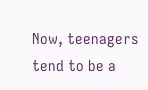Now, teenagers tend to be a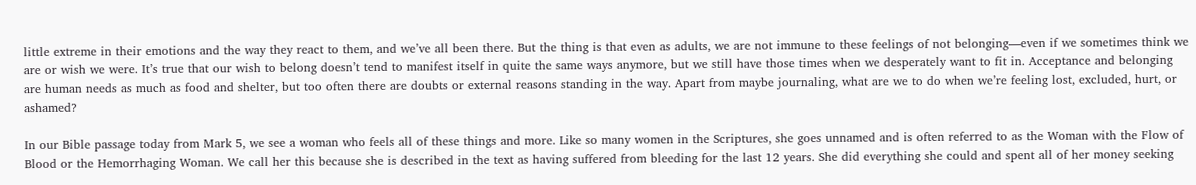little extreme in their emotions and the way they react to them, and we’ve all been there. But the thing is that even as adults, we are not immune to these feelings of not belonging—even if we sometimes think we are or wish we were. It’s true that our wish to belong doesn’t tend to manifest itself in quite the same ways anymore, but we still have those times when we desperately want to fit in. Acceptance and belonging are human needs as much as food and shelter, but too often there are doubts or external reasons standing in the way. Apart from maybe journaling, what are we to do when we’re feeling lost, excluded, hurt, or ashamed?

In our Bible passage today from Mark 5, we see a woman who feels all of these things and more. Like so many women in the Scriptures, she goes unnamed and is often referred to as the Woman with the Flow of Blood or the Hemorrhaging Woman. We call her this because she is described in the text as having suffered from bleeding for the last 12 years. She did everything she could and spent all of her money seeking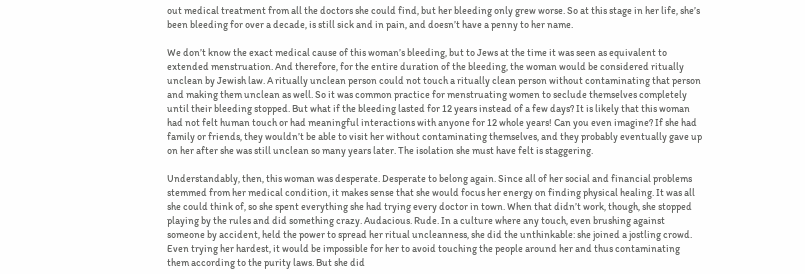out medical treatment from all the doctors she could find, but her bleeding only grew worse. So at this stage in her life, she’s been bleeding for over a decade, is still sick and in pain, and doesn’t have a penny to her name.

We don’t know the exact medical cause of this woman’s bleeding, but to Jews at the time it was seen as equivalent to extended menstruation. And therefore, for the entire duration of the bleeding, the woman would be considered ritually unclean by Jewish law. A ritually unclean person could not touch a ritually clean person without contaminating that person and making them unclean as well. So it was common practice for menstruating women to seclude themselves completely until their bleeding stopped. But what if the bleeding lasted for 12 years instead of a few days? It is likely that this woman had not felt human touch or had meaningful interactions with anyone for 12 whole years! Can you even imagine? If she had family or friends, they wouldn’t be able to visit her without contaminating themselves, and they probably eventually gave up on her after she was still unclean so many years later. The isolation she must have felt is staggering.

Understandably, then, this woman was desperate. Desperate to belong again. Since all of her social and financial problems stemmed from her medical condition, it makes sense that she would focus her energy on finding physical healing. It was all she could think of, so she spent everything she had trying every doctor in town. When that didn’t work, though, she stopped playing by the rules and did something crazy. Audacious. Rude. In a culture where any touch, even brushing against someone by accident, held the power to spread her ritual uncleanness, she did the unthinkable: she joined a jostling crowd. Even trying her hardest, it would be impossible for her to avoid touching the people around her and thus contaminating them according to the purity laws. But she did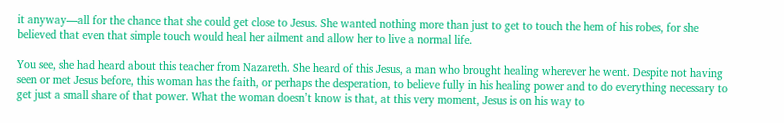it anyway—all for the chance that she could get close to Jesus. She wanted nothing more than just to get to touch the hem of his robes, for she believed that even that simple touch would heal her ailment and allow her to live a normal life.

You see, she had heard about this teacher from Nazareth. She heard of this Jesus, a man who brought healing wherever he went. Despite not having seen or met Jesus before, this woman has the faith, or perhaps the desperation, to believe fully in his healing power and to do everything necessary to get just a small share of that power. What the woman doesn’t know is that, at this very moment, Jesus is on his way to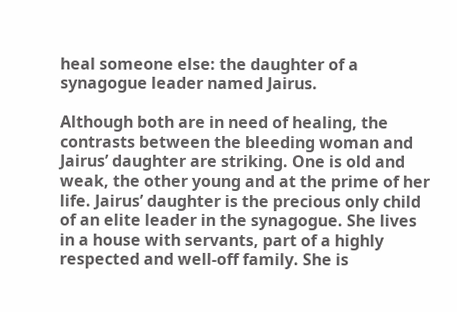heal someone else: the daughter of a synagogue leader named Jairus.

Although both are in need of healing, the contrasts between the bleeding woman and Jairus’ daughter are striking. One is old and weak, the other young and at the prime of her life. Jairus’ daughter is the precious only child of an elite leader in the synagogue. She lives in a house with servants, part of a highly respected and well-off family. She is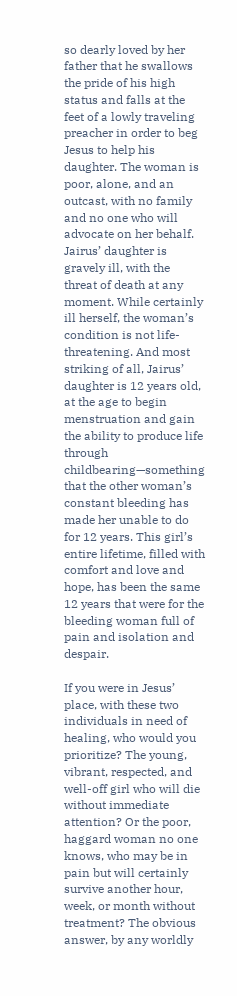so dearly loved by her father that he swallows the pride of his high status and falls at the feet of a lowly traveling preacher in order to beg Jesus to help his daughter. The woman is poor, alone, and an outcast, with no family and no one who will advocate on her behalf. Jairus’ daughter is gravely ill, with the threat of death at any moment. While certainly ill herself, the woman’s condition is not life-threatening. And most striking of all, Jairus’ daughter is 12 years old, at the age to begin menstruation and gain the ability to produce life through childbearing—something that the other woman’s constant bleeding has made her unable to do for 12 years. This girl’s entire lifetime, filled with comfort and love and hope, has been the same 12 years that were for the bleeding woman full of pain and isolation and despair.

If you were in Jesus’ place, with these two individuals in need of healing, who would you prioritize? The young, vibrant, respected, and well-off girl who will die without immediate attention? Or the poor, haggard woman no one knows, who may be in pain but will certainly survive another hour, week, or month without treatment? The obvious answer, by any worldly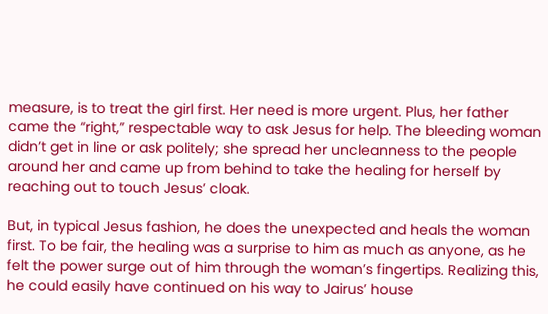measure, is to treat the girl first. Her need is more urgent. Plus, her father came the “right,” respectable way to ask Jesus for help. The bleeding woman didn’t get in line or ask politely; she spread her uncleanness to the people around her and came up from behind to take the healing for herself by reaching out to touch Jesus’ cloak.

But, in typical Jesus fashion, he does the unexpected and heals the woman first. To be fair, the healing was a surprise to him as much as anyone, as he felt the power surge out of him through the woman’s fingertips. Realizing this, he could easily have continued on his way to Jairus’ house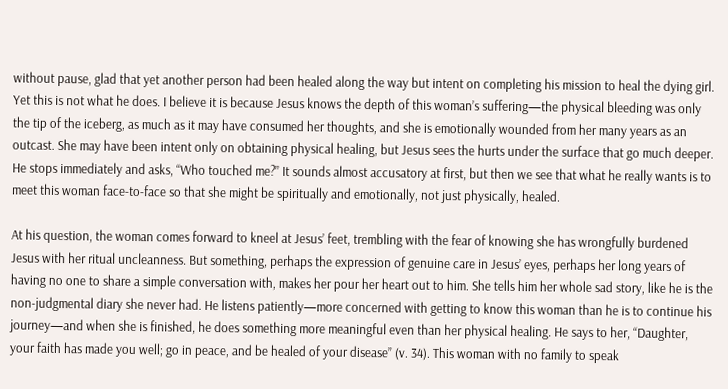without pause, glad that yet another person had been healed along the way but intent on completing his mission to heal the dying girl. Yet this is not what he does. I believe it is because Jesus knows the depth of this woman’s suffering—the physical bleeding was only the tip of the iceberg, as much as it may have consumed her thoughts, and she is emotionally wounded from her many years as an outcast. She may have been intent only on obtaining physical healing, but Jesus sees the hurts under the surface that go much deeper. He stops immediately and asks, “Who touched me?” It sounds almost accusatory at first, but then we see that what he really wants is to meet this woman face-to-face so that she might be spiritually and emotionally, not just physically, healed.

At his question, the woman comes forward to kneel at Jesus’ feet, trembling with the fear of knowing she has wrongfully burdened Jesus with her ritual uncleanness. But something, perhaps the expression of genuine care in Jesus’ eyes, perhaps her long years of having no one to share a simple conversation with, makes her pour her heart out to him. She tells him her whole sad story, like he is the non-judgmental diary she never had. He listens patiently—more concerned with getting to know this woman than he is to continue his journey—and when she is finished, he does something more meaningful even than her physical healing. He says to her, “Daughter, your faith has made you well; go in peace, and be healed of your disease” (v. 34). This woman with no family to speak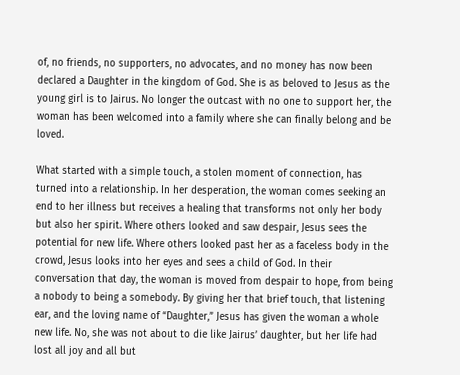of, no friends, no supporters, no advocates, and no money has now been declared a Daughter in the kingdom of God. She is as beloved to Jesus as the young girl is to Jairus. No longer the outcast with no one to support her, the woman has been welcomed into a family where she can finally belong and be loved.

What started with a simple touch, a stolen moment of connection, has turned into a relationship. In her desperation, the woman comes seeking an end to her illness but receives a healing that transforms not only her body but also her spirit. Where others looked and saw despair, Jesus sees the potential for new life. Where others looked past her as a faceless body in the crowd, Jesus looks into her eyes and sees a child of God. In their conversation that day, the woman is moved from despair to hope, from being a nobody to being a somebody. By giving her that brief touch, that listening ear, and the loving name of “Daughter,” Jesus has given the woman a whole new life. No, she was not about to die like Jairus’ daughter, but her life had lost all joy and all but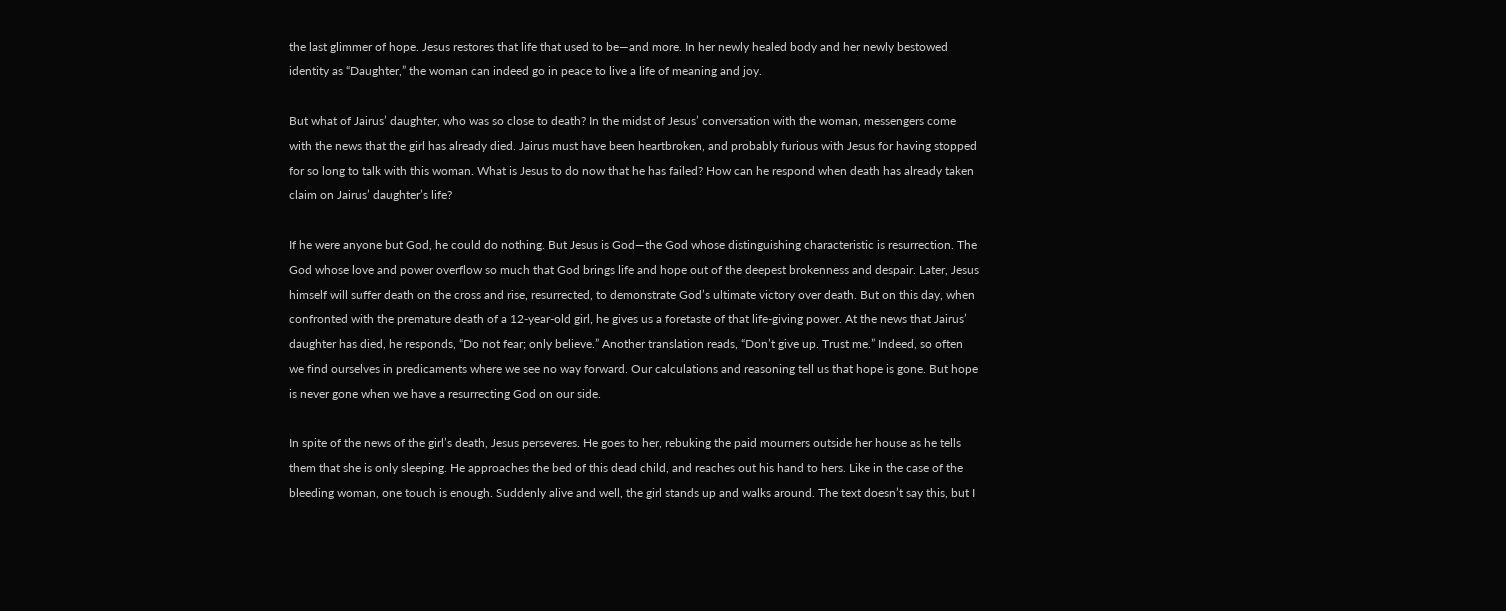the last glimmer of hope. Jesus restores that life that used to be—and more. In her newly healed body and her newly bestowed identity as “Daughter,” the woman can indeed go in peace to live a life of meaning and joy.

But what of Jairus’ daughter, who was so close to death? In the midst of Jesus’ conversation with the woman, messengers come with the news that the girl has already died. Jairus must have been heartbroken, and probably furious with Jesus for having stopped for so long to talk with this woman. What is Jesus to do now that he has failed? How can he respond when death has already taken claim on Jairus’ daughter’s life?

If he were anyone but God, he could do nothing. But Jesus is God—the God whose distinguishing characteristic is resurrection. The God whose love and power overflow so much that God brings life and hope out of the deepest brokenness and despair. Later, Jesus himself will suffer death on the cross and rise, resurrected, to demonstrate God’s ultimate victory over death. But on this day, when confronted with the premature death of a 12-year-old girl, he gives us a foretaste of that life-giving power. At the news that Jairus’ daughter has died, he responds, “Do not fear; only believe.” Another translation reads, “Don’t give up. Trust me.” Indeed, so often we find ourselves in predicaments where we see no way forward. Our calculations and reasoning tell us that hope is gone. But hope is never gone when we have a resurrecting God on our side.

In spite of the news of the girl’s death, Jesus perseveres. He goes to her, rebuking the paid mourners outside her house as he tells them that she is only sleeping. He approaches the bed of this dead child, and reaches out his hand to hers. Like in the case of the bleeding woman, one touch is enough. Suddenly alive and well, the girl stands up and walks around. The text doesn’t say this, but I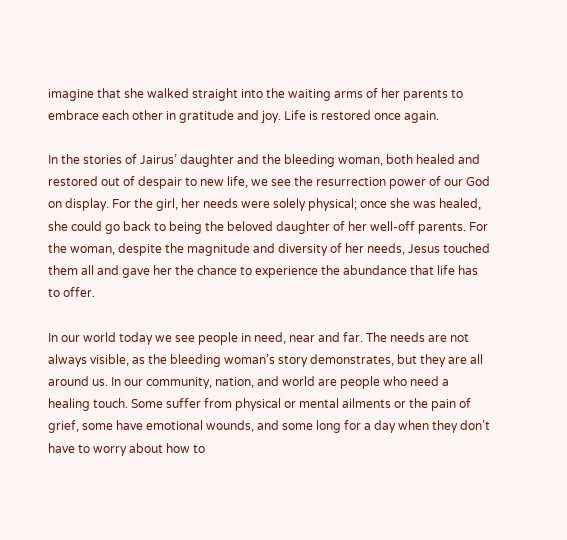imagine that she walked straight into the waiting arms of her parents to embrace each other in gratitude and joy. Life is restored once again.

In the stories of Jairus’ daughter and the bleeding woman, both healed and restored out of despair to new life, we see the resurrection power of our God on display. For the girl, her needs were solely physical; once she was healed, she could go back to being the beloved daughter of her well-off parents. For the woman, despite the magnitude and diversity of her needs, Jesus touched them all and gave her the chance to experience the abundance that life has to offer.

In our world today we see people in need, near and far. The needs are not always visible, as the bleeding woman’s story demonstrates, but they are all around us. In our community, nation, and world are people who need a healing touch. Some suffer from physical or mental ailments or the pain of grief, some have emotional wounds, and some long for a day when they don’t have to worry about how to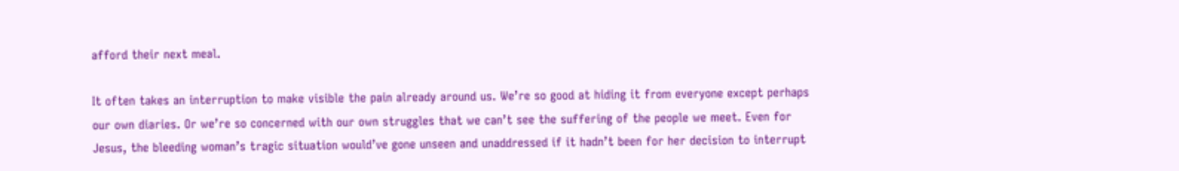afford their next meal.

It often takes an interruption to make visible the pain already around us. We’re so good at hiding it from everyone except perhaps our own diaries. Or we’re so concerned with our own struggles that we can’t see the suffering of the people we meet. Even for Jesus, the bleeding woman’s tragic situation would’ve gone unseen and unaddressed if it hadn’t been for her decision to interrupt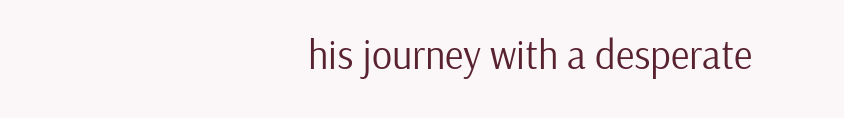his journey with a desperate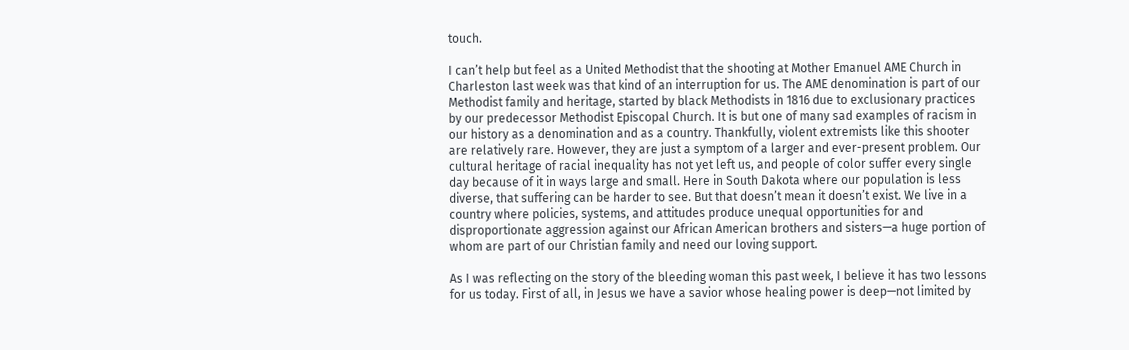touch.

I can’t help but feel as a United Methodist that the shooting at Mother Emanuel AME Church in Charleston last week was that kind of an interruption for us. The AME denomination is part of our Methodist family and heritage, started by black Methodists in 1816 due to exclusionary practices by our predecessor Methodist Episcopal Church. It is but one of many sad examples of racism in our history as a denomination and as a country. Thankfully, violent extremists like this shooter are relatively rare. However, they are just a symptom of a larger and ever-present problem. Our cultural heritage of racial inequality has not yet left us, and people of color suffer every single day because of it in ways large and small. Here in South Dakota where our population is less diverse, that suffering can be harder to see. But that doesn’t mean it doesn’t exist. We live in a country where policies, systems, and attitudes produce unequal opportunities for and disproportionate aggression against our African American brothers and sisters—a huge portion of whom are part of our Christian family and need our loving support.

As I was reflecting on the story of the bleeding woman this past week, I believe it has two lessons for us today. First of all, in Jesus we have a savior whose healing power is deep—not limited by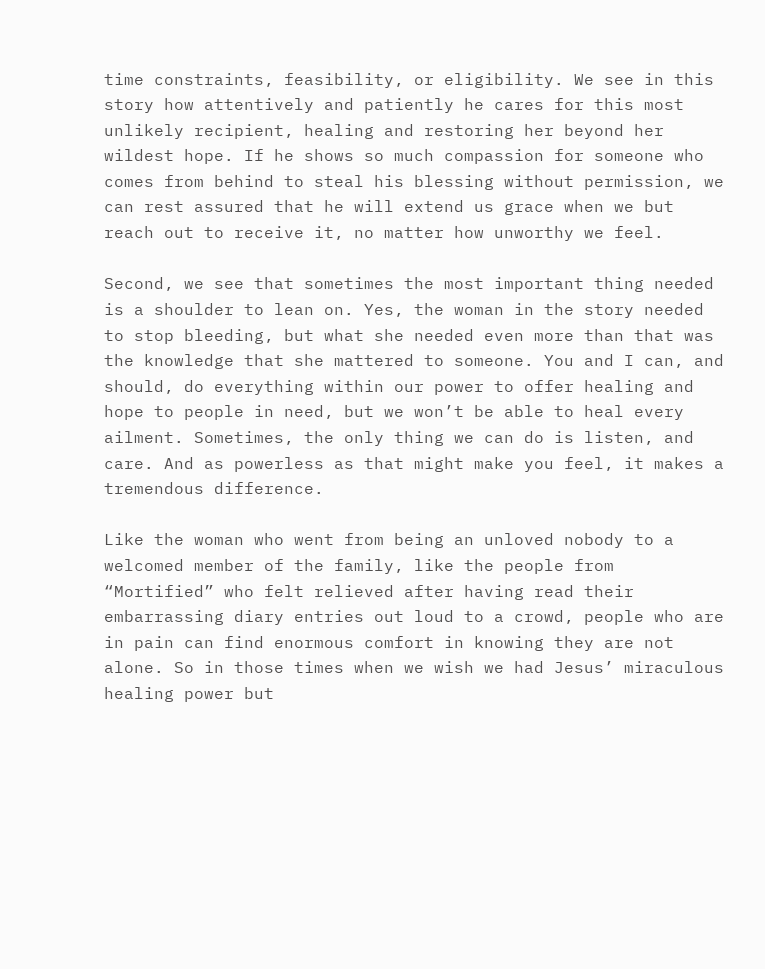time constraints, feasibility, or eligibility. We see in this story how attentively and patiently he cares for this most unlikely recipient, healing and restoring her beyond her wildest hope. If he shows so much compassion for someone who comes from behind to steal his blessing without permission, we can rest assured that he will extend us grace when we but reach out to receive it, no matter how unworthy we feel.

Second, we see that sometimes the most important thing needed is a shoulder to lean on. Yes, the woman in the story needed to stop bleeding, but what she needed even more than that was the knowledge that she mattered to someone. You and I can, and should, do everything within our power to offer healing and hope to people in need, but we won’t be able to heal every ailment. Sometimes, the only thing we can do is listen, and care. And as powerless as that might make you feel, it makes a tremendous difference.

Like the woman who went from being an unloved nobody to a welcomed member of the family, like the people from “Mortified” who felt relieved after having read their embarrassing diary entries out loud to a crowd, people who are in pain can find enormous comfort in knowing they are not alone. So in those times when we wish we had Jesus’ miraculous healing power but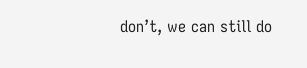don’t, we can still do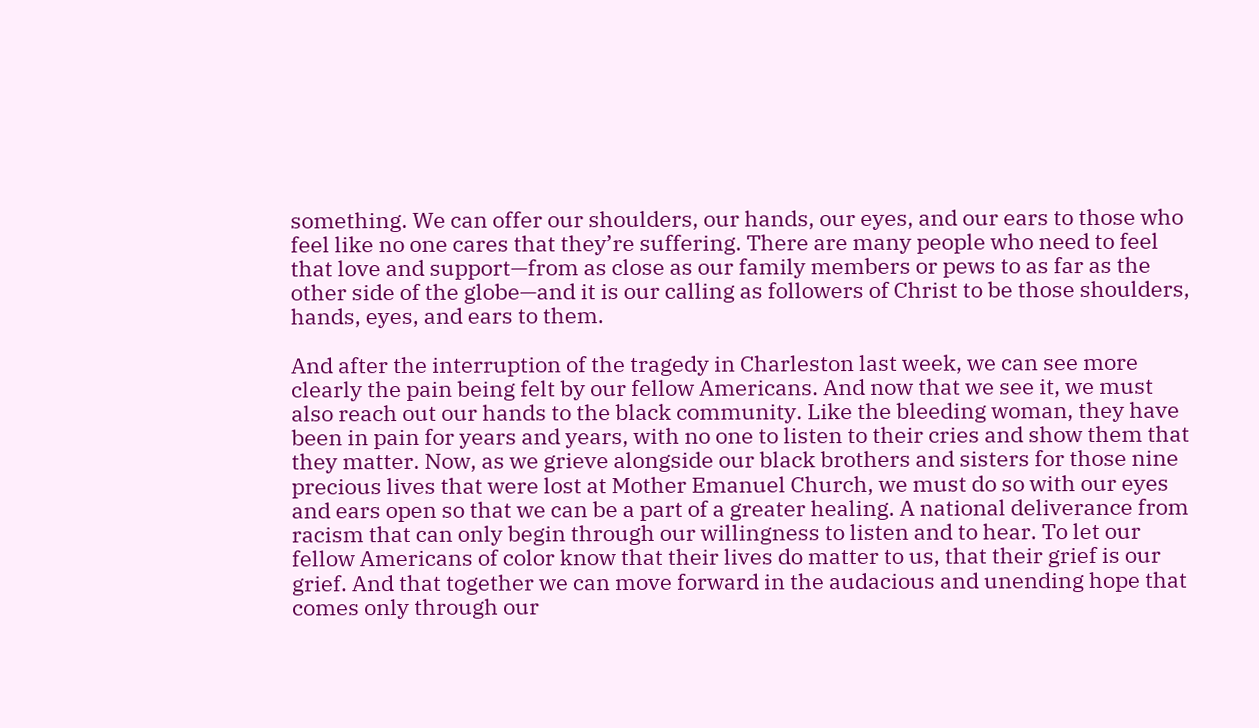something. We can offer our shoulders, our hands, our eyes, and our ears to those who feel like no one cares that they’re suffering. There are many people who need to feel that love and support—from as close as our family members or pews to as far as the other side of the globe—and it is our calling as followers of Christ to be those shoulders, hands, eyes, and ears to them.

And after the interruption of the tragedy in Charleston last week, we can see more clearly the pain being felt by our fellow Americans. And now that we see it, we must also reach out our hands to the black community. Like the bleeding woman, they have been in pain for years and years, with no one to listen to their cries and show them that they matter. Now, as we grieve alongside our black brothers and sisters for those nine precious lives that were lost at Mother Emanuel Church, we must do so with our eyes and ears open so that we can be a part of a greater healing. A national deliverance from racism that can only begin through our willingness to listen and to hear. To let our fellow Americans of color know that their lives do matter to us, that their grief is our grief. And that together we can move forward in the audacious and unending hope that comes only through our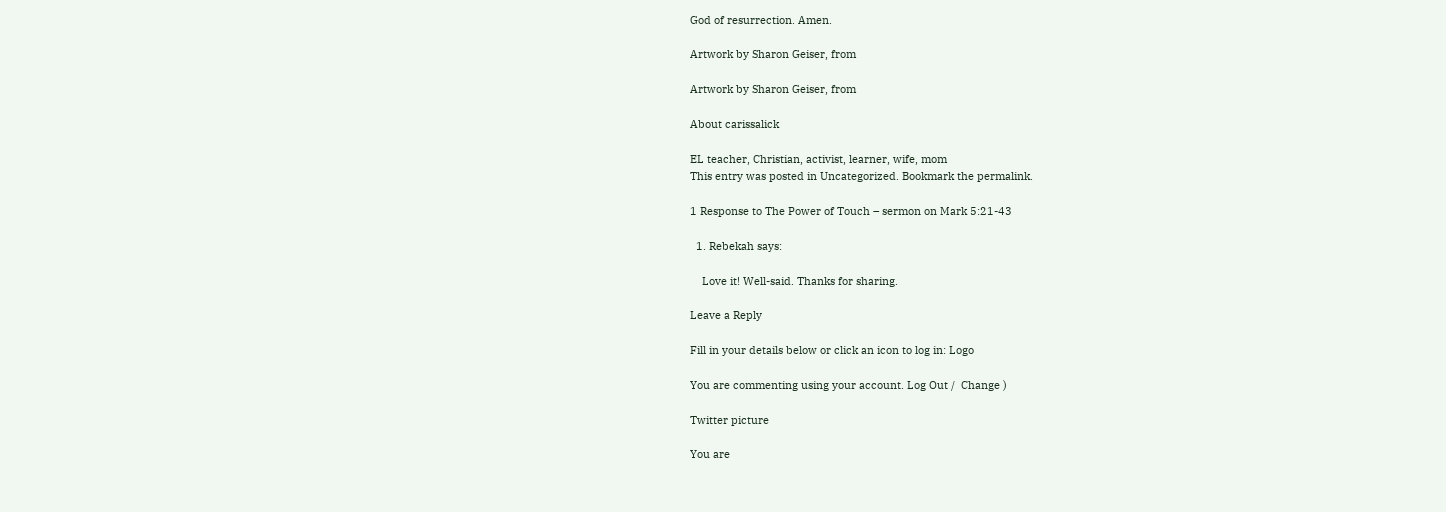God of resurrection. Amen.

Artwork by Sharon Geiser, from

Artwork by Sharon Geiser, from

About carissalick

EL teacher, Christian, activist, learner, wife, mom
This entry was posted in Uncategorized. Bookmark the permalink.

1 Response to The Power of Touch – sermon on Mark 5:21-43

  1. Rebekah says:

    Love it! Well-said. Thanks for sharing.

Leave a Reply

Fill in your details below or click an icon to log in: Logo

You are commenting using your account. Log Out /  Change )

Twitter picture

You are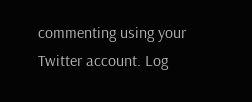commenting using your Twitter account. Log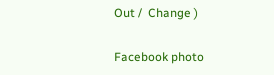Out /  Change )

Facebook photo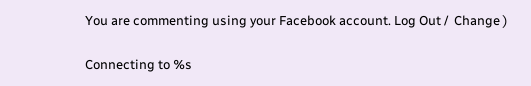You are commenting using your Facebook account. Log Out /  Change )

Connecting to %s